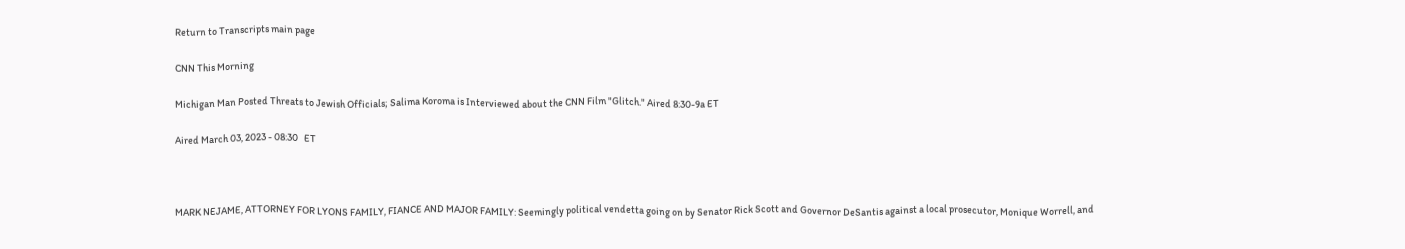Return to Transcripts main page

CNN This Morning

Michigan Man Posted Threats to Jewish Officials; Salima Koroma is Interviewed about the CNN Film "Glitch." Aired 8:30-9a ET

Aired March 03, 2023 - 08:30   ET



MARK NEJAME, ATTORNEY FOR LYONS FAMILY, FIANCE AND MAJOR FAMILY: Seemingly political vendetta going on by Senator Rick Scott and Governor DeSantis against a local prosecutor, Monique Worrell, and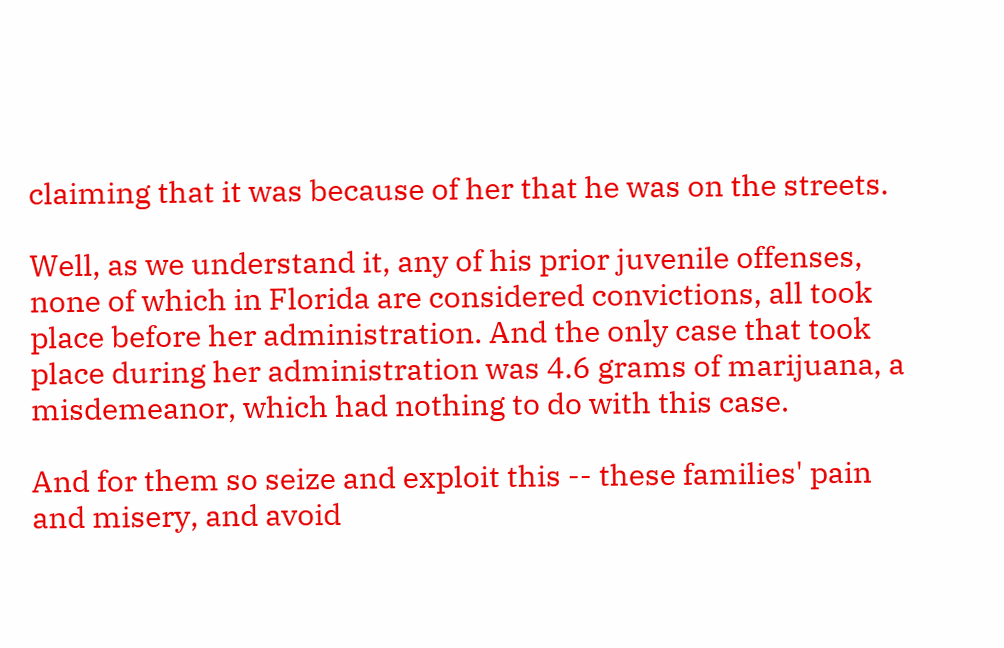claiming that it was because of her that he was on the streets.

Well, as we understand it, any of his prior juvenile offenses, none of which in Florida are considered convictions, all took place before her administration. And the only case that took place during her administration was 4.6 grams of marijuana, a misdemeanor, which had nothing to do with this case.

And for them so seize and exploit this -- these families' pain and misery, and avoid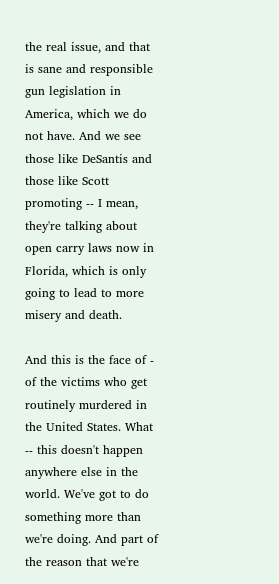the real issue, and that is sane and responsible gun legislation in America, which we do not have. And we see those like DeSantis and those like Scott promoting -- I mean, they're talking about open carry laws now in Florida, which is only going to lead to more misery and death.

And this is the face of - of the victims who get routinely murdered in the United States. What -- this doesn't happen anywhere else in the world. We've got to do something more than we're doing. And part of the reason that we're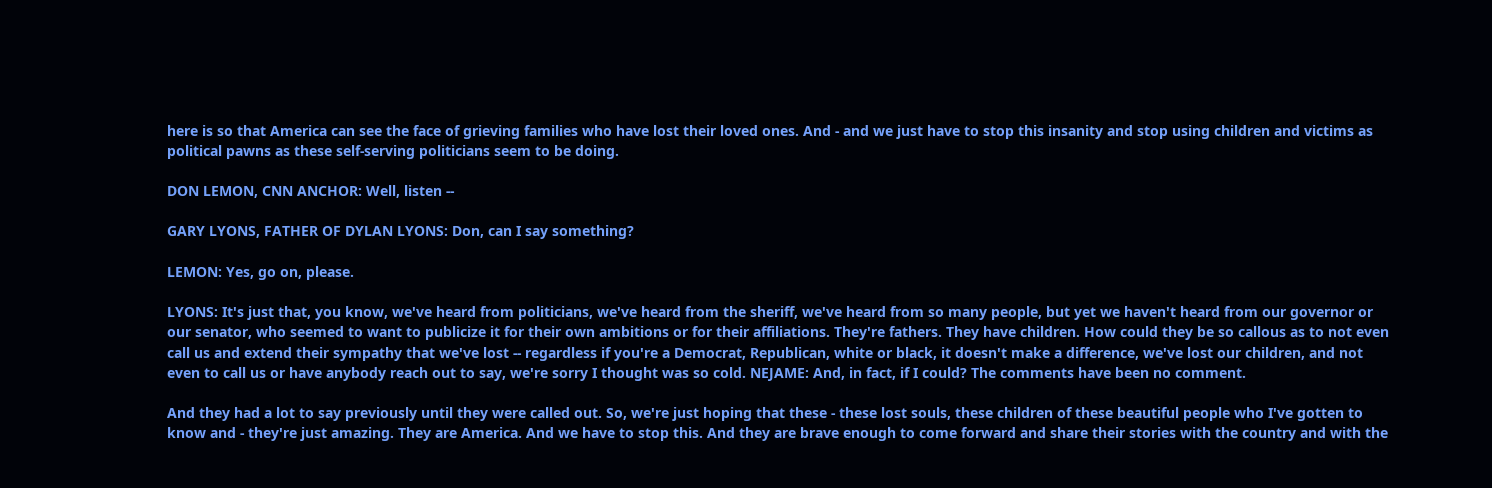here is so that America can see the face of grieving families who have lost their loved ones. And - and we just have to stop this insanity and stop using children and victims as political pawns as these self-serving politicians seem to be doing.

DON LEMON, CNN ANCHOR: Well, listen --

GARY LYONS, FATHER OF DYLAN LYONS: Don, can I say something?

LEMON: Yes, go on, please.

LYONS: It's just that, you know, we've heard from politicians, we've heard from the sheriff, we've heard from so many people, but yet we haven't heard from our governor or our senator, who seemed to want to publicize it for their own ambitions or for their affiliations. They're fathers. They have children. How could they be so callous as to not even call us and extend their sympathy that we've lost -- regardless if you're a Democrat, Republican, white or black, it doesn't make a difference, we've lost our children, and not even to call us or have anybody reach out to say, we're sorry I thought was so cold. NEJAME: And, in fact, if I could? The comments have been no comment.

And they had a lot to say previously until they were called out. So, we're just hoping that these - these lost souls, these children of these beautiful people who I've gotten to know and - they're just amazing. They are America. And we have to stop this. And they are brave enough to come forward and share their stories with the country and with the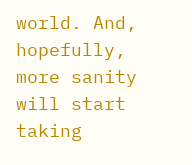world. And, hopefully, more sanity will start taking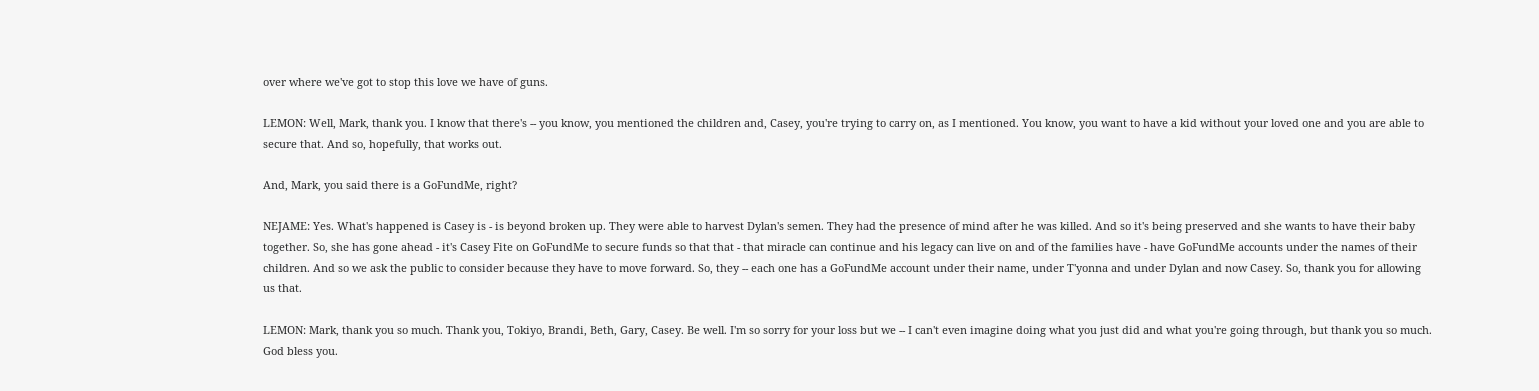over where we've got to stop this love we have of guns.

LEMON: Well, Mark, thank you. I know that there's -- you know, you mentioned the children and, Casey, you're trying to carry on, as I mentioned. You know, you want to have a kid without your loved one and you are able to secure that. And so, hopefully, that works out.

And, Mark, you said there is a GoFundMe, right?

NEJAME: Yes. What's happened is Casey is - is beyond broken up. They were able to harvest Dylan's semen. They had the presence of mind after he was killed. And so it's being preserved and she wants to have their baby together. So, she has gone ahead - it's Casey Fite on GoFundMe to secure funds so that that - that miracle can continue and his legacy can live on and of the families have - have GoFundMe accounts under the names of their children. And so we ask the public to consider because they have to move forward. So, they -- each one has a GoFundMe account under their name, under T'yonna and under Dylan and now Casey. So, thank you for allowing us that.

LEMON: Mark, thank you so much. Thank you, Tokiyo, Brandi, Beth, Gary, Casey. Be well. I'm so sorry for your loss but we -- I can't even imagine doing what you just did and what you're going through, but thank you so much. God bless you.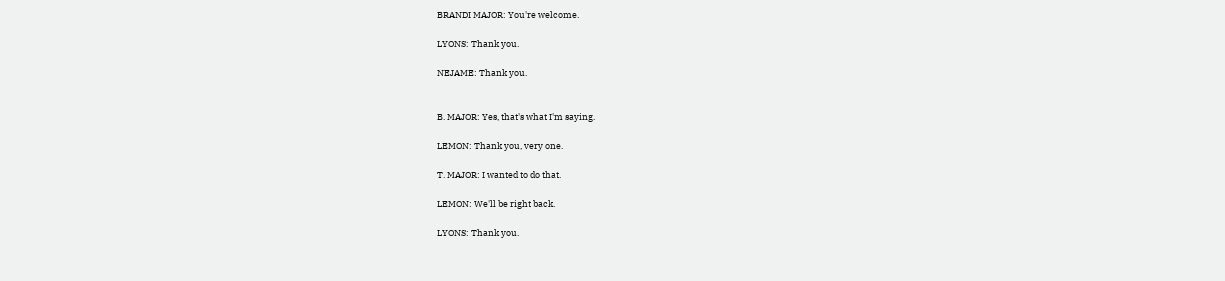BRANDI MAJOR: You're welcome.

LYONS: Thank you.

NEJAME: Thank you.


B. MAJOR: Yes, that's what I'm saying.

LEMON: Thank you, very one.

T. MAJOR: I wanted to do that.

LEMON: We'll be right back.

LYONS: Thank you.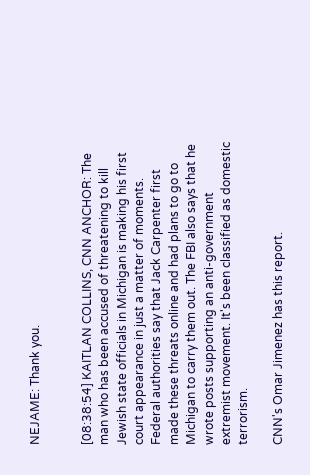NEJAME: Thank you.


[08:38:54] KAITLAN COLLINS, CNN ANCHOR: The man who has been accused of threatening to kill Jewish state officials in Michigan is making his first court appearance in just a matter of moments. Federal authorities say that Jack Carpenter first made these threats online and had plans to go to Michigan to carry them out. The FBI also says that he wrote posts supporting an anti-government extremist movement. It's been classified as domestic terrorism.

CNN's Omar Jimenez has this report.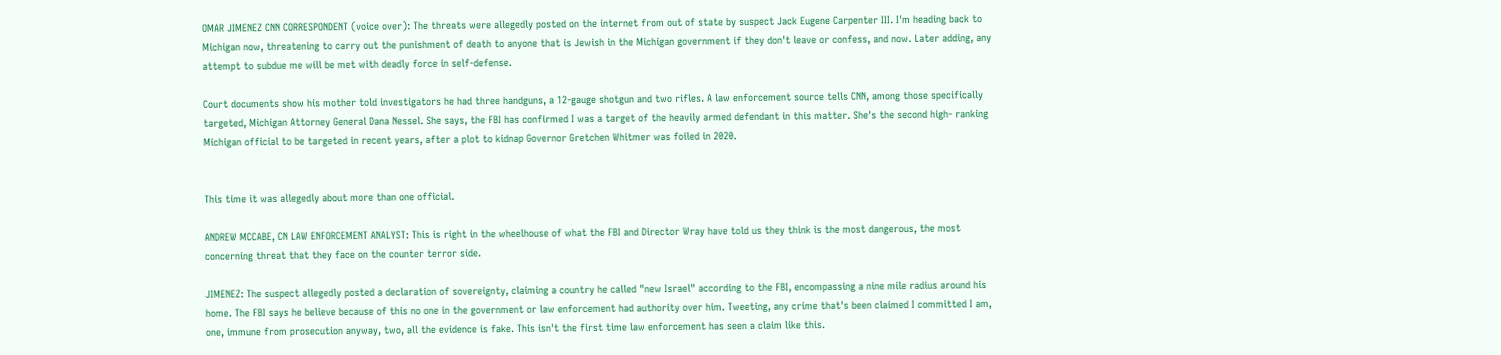OMAR JIMENEZ CNN CORRESPONDENT (voice over): The threats were allegedly posted on the internet from out of state by suspect Jack Eugene Carpenter III. I'm heading back to Michigan now, threatening to carry out the punishment of death to anyone that is Jewish in the Michigan government if they don't leave or confess, and now. Later adding, any attempt to subdue me will be met with deadly force in self-defense.

Court documents show his mother told investigators he had three handguns, a 12-gauge shotgun and two rifles. A law enforcement source tells CNN, among those specifically targeted, Michigan Attorney General Dana Nessel. She says, the FBI has confirmed I was a target of the heavily armed defendant in this matter. She's the second high- ranking Michigan official to be targeted in recent years, after a plot to kidnap Governor Gretchen Whitmer was foiled in 2020.


This time it was allegedly about more than one official.

ANDREW MCCABE, CN LAW ENFORCEMENT ANALYST: This is right in the wheelhouse of what the FBI and Director Wray have told us they think is the most dangerous, the most concerning threat that they face on the counter terror side.

JIMENEZ: The suspect allegedly posted a declaration of sovereignty, claiming a country he called "new Israel" according to the FBI, encompassing a nine mile radius around his home. The FBI says he believe because of this no one in the government or law enforcement had authority over him. Tweeting, any crime that's been claimed I committed I am, one, immune from prosecution anyway, two, all the evidence is fake. This isn't the first time law enforcement has seen a claim like this.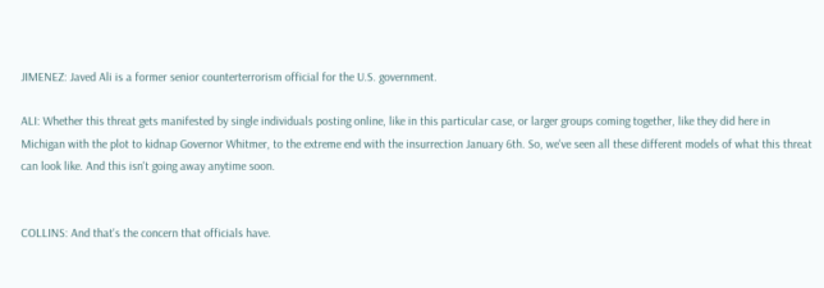JIMENEZ: Javed Ali is a former senior counterterrorism official for the U.S. government.

ALI: Whether this threat gets manifested by single individuals posting online, like in this particular case, or larger groups coming together, like they did here in Michigan with the plot to kidnap Governor Whitmer, to the extreme end with the insurrection January 6th. So, we've seen all these different models of what this threat can look like. And this isn't going away anytime soon.


COLLINS: And that's the concern that officials have.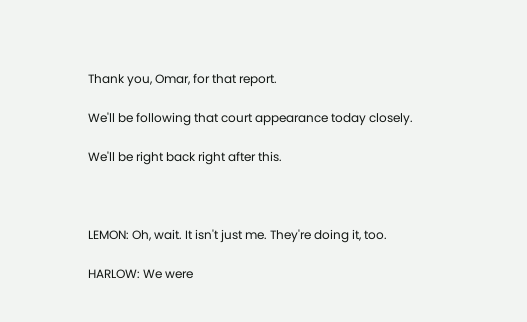Thank you, Omar, for that report.

We'll be following that court appearance today closely.

We'll be right back right after this.



LEMON: Oh, wait. It isn't just me. They're doing it, too.

HARLOW: We were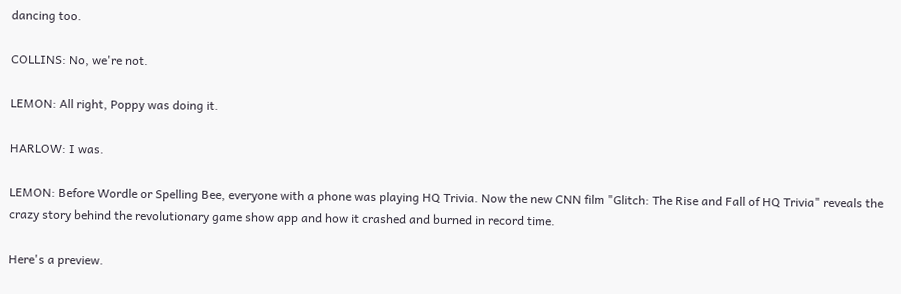dancing too.

COLLINS: No, we're not.

LEMON: All right, Poppy was doing it.

HARLOW: I was.

LEMON: Before Wordle or Spelling Bee, everyone with a phone was playing HQ Trivia. Now the new CNN film "Glitch: The Rise and Fall of HQ Trivia" reveals the crazy story behind the revolutionary game show app and how it crashed and burned in record time.

Here's a preview.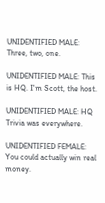UNIDENTIFIED MALE: Three, two, one.

UNIDENTIFIED MALE: This is HQ. I'm Scott, the host.

UNIDENTIFIED MALE: HQ Trivia was everywhere.

UNIDENTIFIED FEMALE: You could actually win real money.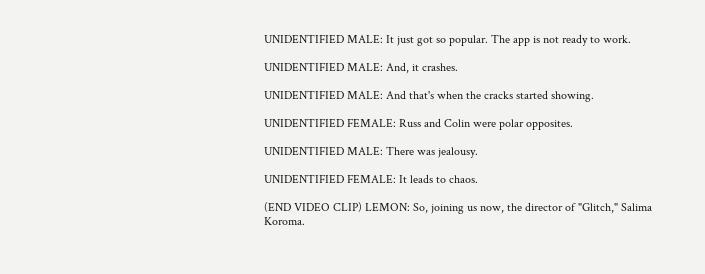UNIDENTIFIED MALE: It just got so popular. The app is not ready to work.

UNIDENTIFIED MALE: And, it crashes.

UNIDENTIFIED MALE: And that's when the cracks started showing.

UNIDENTIFIED FEMALE: Russ and Colin were polar opposites.

UNIDENTIFIED MALE: There was jealousy.

UNIDENTIFIED FEMALE: It leads to chaos.

(END VIDEO CLIP) LEMON: So, joining us now, the director of "Glitch," Salima Koroma.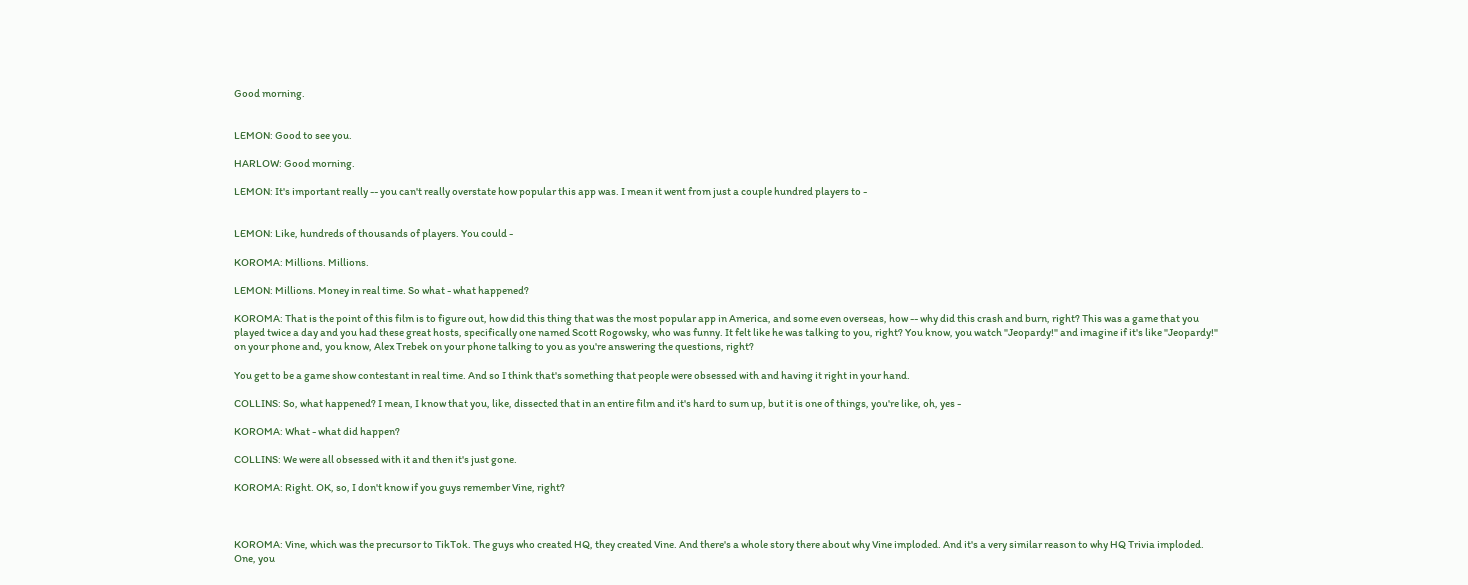Good morning.


LEMON: Good to see you.

HARLOW: Good morning.

LEMON: It's important really -- you can't really overstate how popular this app was. I mean it went from just a couple hundred players to -


LEMON: Like, hundreds of thousands of players. You could -

KOROMA: Millions. Millions.

LEMON: Millions. Money in real time. So what - what happened?

KOROMA: That is the point of this film is to figure out, how did this thing that was the most popular app in America, and some even overseas, how -- why did this crash and burn, right? This was a game that you played twice a day and you had these great hosts, specifically one named Scott Rogowsky, who was funny. It felt like he was talking to you, right? You know, you watch "Jeopardy!" and imagine if it's like "Jeopardy!" on your phone and, you know, Alex Trebek on your phone talking to you as you're answering the questions, right?

You get to be a game show contestant in real time. And so I think that's something that people were obsessed with and having it right in your hand.

COLLINS: So, what happened? I mean, I know that you, like, dissected that in an entire film and it's hard to sum up, but it is one of things, you're like, oh, yes -

KOROMA: What - what did happen?

COLLINS: We were all obsessed with it and then it's just gone.

KOROMA: Right. OK, so, I don't know if you guys remember Vine, right?



KOROMA: Vine, which was the precursor to TikTok. The guys who created HQ, they created Vine. And there's a whole story there about why Vine imploded. And it's a very similar reason to why HQ Trivia imploded. One, you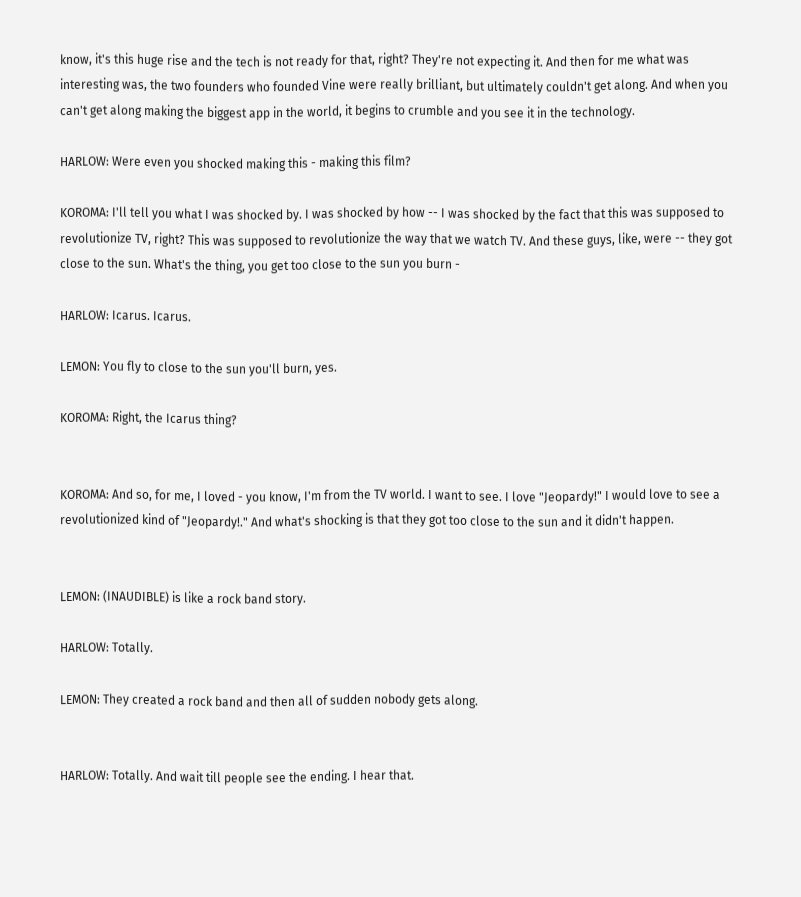know, it's this huge rise and the tech is not ready for that, right? They're not expecting it. And then for me what was interesting was, the two founders who founded Vine were really brilliant, but ultimately couldn't get along. And when you can't get along making the biggest app in the world, it begins to crumble and you see it in the technology.

HARLOW: Were even you shocked making this - making this film?

KOROMA: I'll tell you what I was shocked by. I was shocked by how -- I was shocked by the fact that this was supposed to revolutionize TV, right? This was supposed to revolutionize the way that we watch TV. And these guys, like, were -- they got close to the sun. What's the thing, you get too close to the sun you burn -

HARLOW: Icarus. Icarus.

LEMON: You fly to close to the sun you'll burn, yes.

KOROMA: Right, the Icarus thing?


KOROMA: And so, for me, I loved - you know, I'm from the TV world. I want to see. I love "Jeopardy!" I would love to see a revolutionized kind of "Jeopardy!." And what's shocking is that they got too close to the sun and it didn't happen.


LEMON: (INAUDIBLE) is like a rock band story.

HARLOW: Totally.

LEMON: They created a rock band and then all of sudden nobody gets along.


HARLOW: Totally. And wait till people see the ending. I hear that.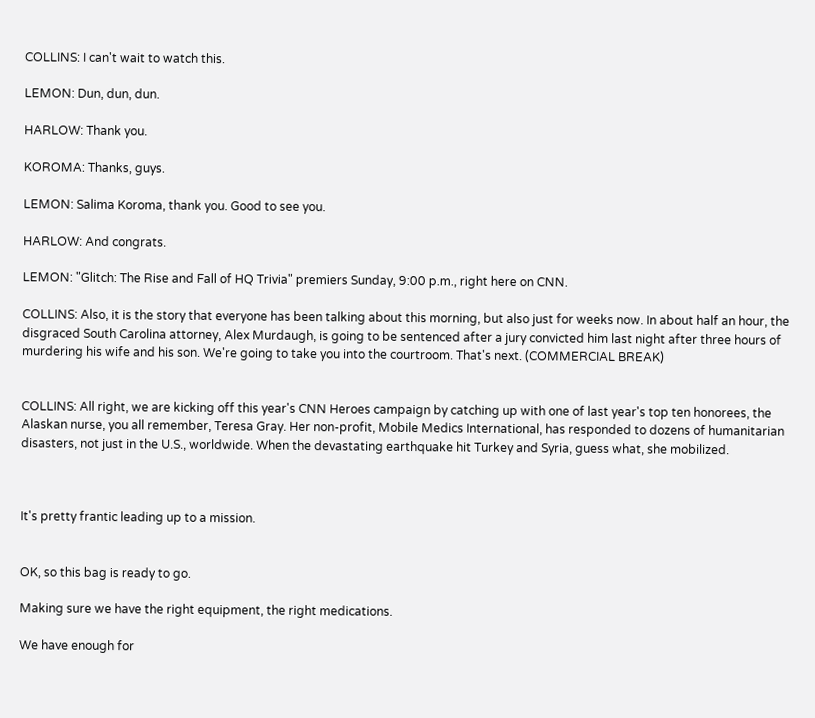COLLINS: I can't wait to watch this.

LEMON: Dun, dun, dun.

HARLOW: Thank you.

KOROMA: Thanks, guys.

LEMON: Salima Koroma, thank you. Good to see you.

HARLOW: And congrats.

LEMON: "Glitch: The Rise and Fall of HQ Trivia" premiers Sunday, 9:00 p.m., right here on CNN.

COLLINS: Also, it is the story that everyone has been talking about this morning, but also just for weeks now. In about half an hour, the disgraced South Carolina attorney, Alex Murdaugh, is going to be sentenced after a jury convicted him last night after three hours of murdering his wife and his son. We're going to take you into the courtroom. That's next. (COMMERCIAL BREAK)


COLLINS: All right, we are kicking off this year's CNN Heroes campaign by catching up with one of last year's top ten honorees, the Alaskan nurse, you all remember, Teresa Gray. Her non-profit, Mobile Medics International, has responded to dozens of humanitarian disasters, not just in the U.S., worldwide. When the devastating earthquake hit Turkey and Syria, guess what, she mobilized.



It's pretty frantic leading up to a mission.


OK, so this bag is ready to go.

Making sure we have the right equipment, the right medications.

We have enough for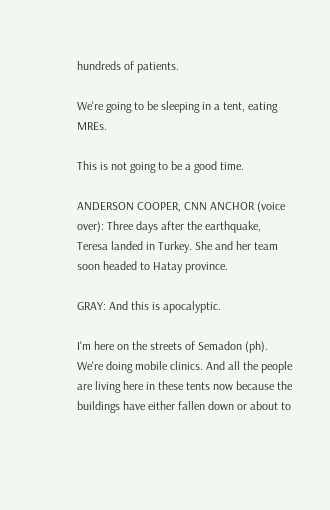hundreds of patients.

We're going to be sleeping in a tent, eating MREs.

This is not going to be a good time.

ANDERSON COOPER, CNN ANCHOR (voice over): Three days after the earthquake, Teresa landed in Turkey. She and her team soon headed to Hatay province.

GRAY: And this is apocalyptic.

I'm here on the streets of Semadon (ph). We're doing mobile clinics. And all the people are living here in these tents now because the buildings have either fallen down or about to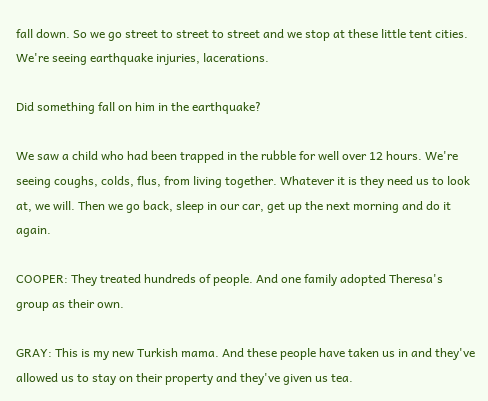fall down. So we go street to street to street and we stop at these little tent cities. We're seeing earthquake injuries, lacerations.

Did something fall on him in the earthquake?

We saw a child who had been trapped in the rubble for well over 12 hours. We're seeing coughs, colds, flus, from living together. Whatever it is they need us to look at, we will. Then we go back, sleep in our car, get up the next morning and do it again.

COOPER: They treated hundreds of people. And one family adopted Theresa's group as their own.

GRAY: This is my new Turkish mama. And these people have taken us in and they've allowed us to stay on their property and they've given us tea.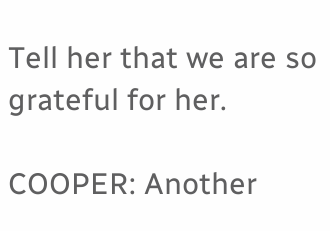Tell her that we are so grateful for her.

COOPER: Another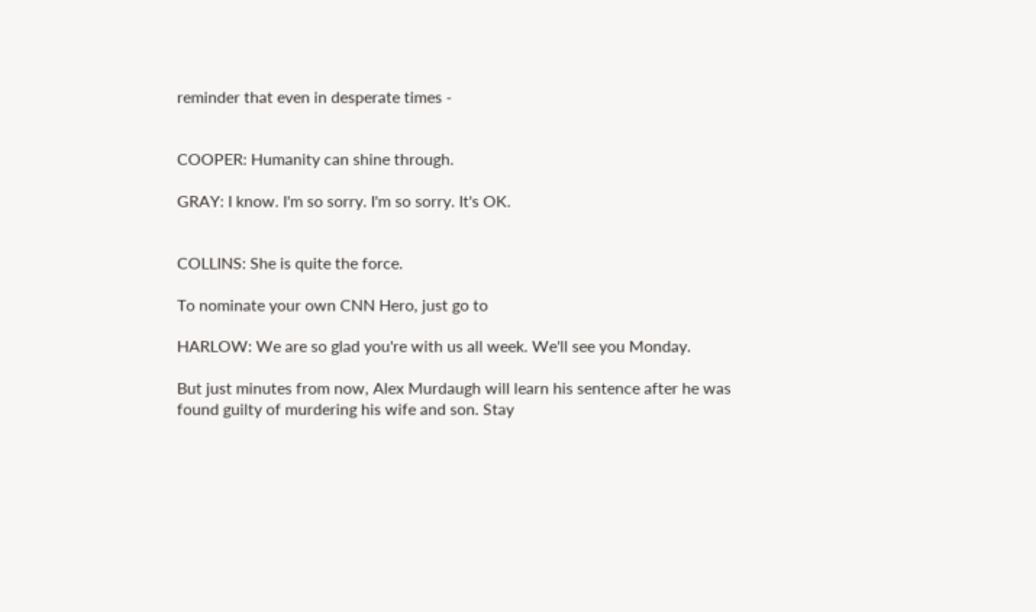reminder that even in desperate times -


COOPER: Humanity can shine through.

GRAY: I know. I'm so sorry. I'm so sorry. It's OK.


COLLINS: She is quite the force.

To nominate your own CNN Hero, just go to

HARLOW: We are so glad you're with us all week. We'll see you Monday.

But just minutes from now, Alex Murdaugh will learn his sentence after he was found guilty of murdering his wife and son. Stay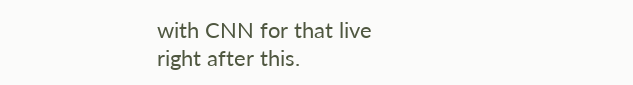with CNN for that live right after this.